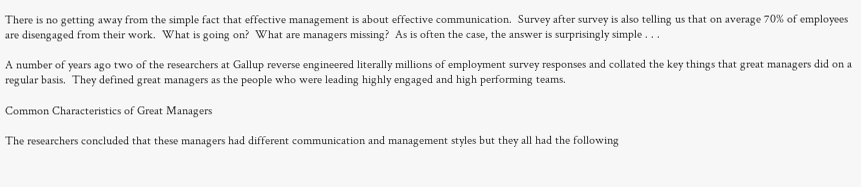There is no getting away from the simple fact that effective management is about effective communication.  Survey after survey is also telling us that on average 70% of employees are disengaged from their work.  What is going on?  What are managers missing?  As is often the case, the answer is surprisingly simple . . .

A number of years ago two of the researchers at Gallup reverse engineered literally millions of employment survey responses and collated the key things that great managers did on a regular basis.  They defined great managers as the people who were leading highly engaged and high performing teams.

Common Characteristics of Great Managers

The researchers concluded that these managers had different communication and management styles but they all had the following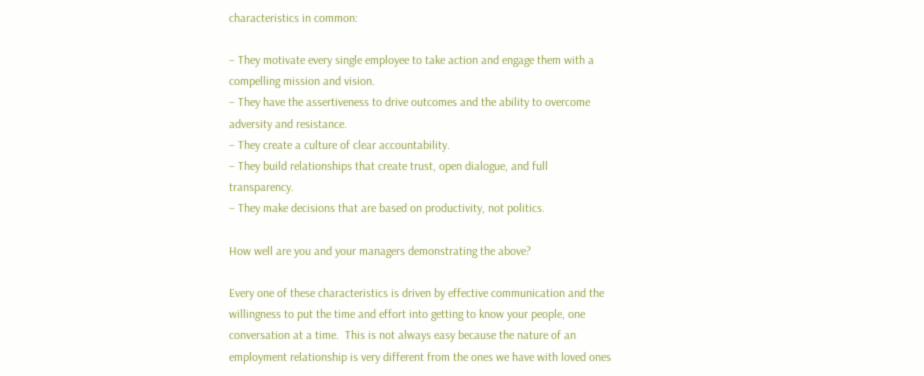characteristics in common:

– They motivate every single employee to take action and engage them with a compelling mission and vision.
– They have the assertiveness to drive outcomes and the ability to overcome adversity and resistance.
– They create a culture of clear accountability.
– They build relationships that create trust, open dialogue, and full transparency.
– They make decisions that are based on productivity, not politics.

How well are you and your managers demonstrating the above?

Every one of these characteristics is driven by effective communication and the willingness to put the time and effort into getting to know your people, one conversation at a time.  This is not always easy because the nature of an employment relationship is very different from the ones we have with loved ones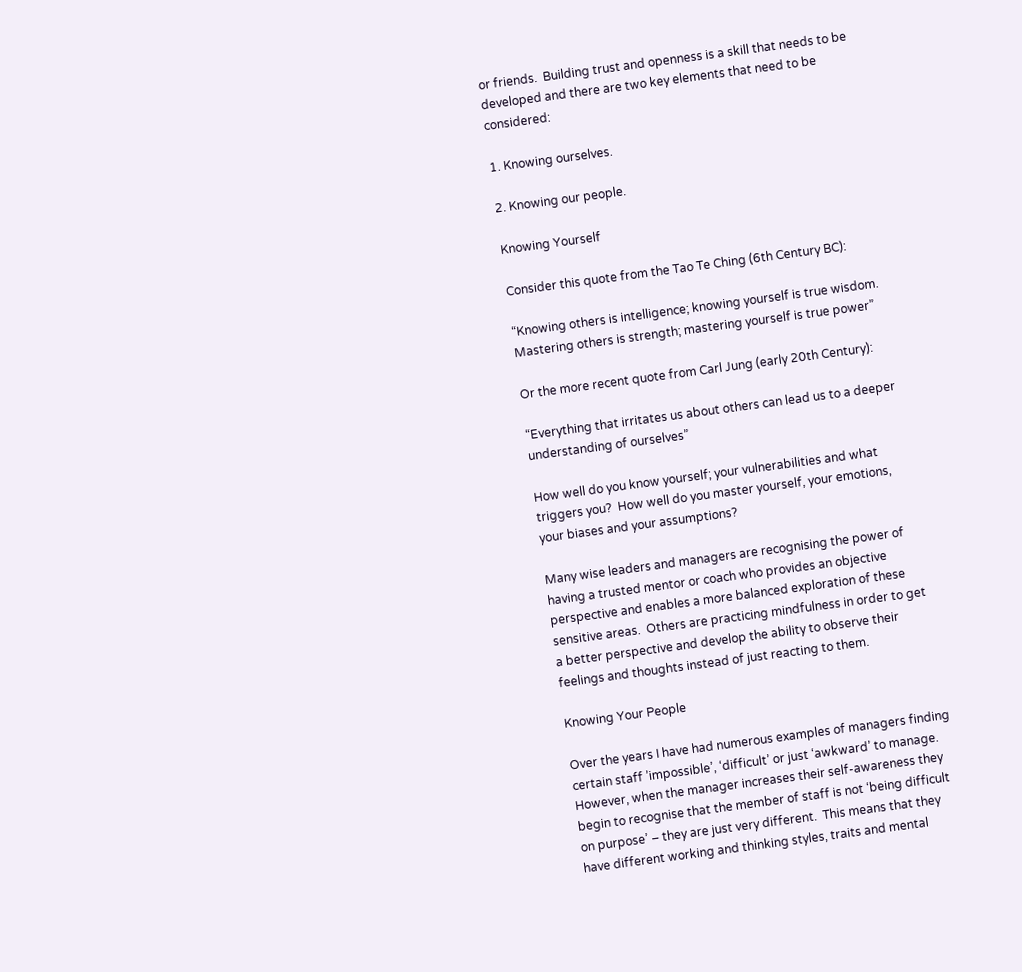or friends.  Building trust and openness is a skill that needs to be developed and there are two key elements that need to be considered:

1. Knowing ourselves.

2. Knowing our people.

Knowing Yourself

Consider this quote from the Tao Te Ching (6th Century BC):

“Knowing others is intelligence; knowing yourself is true wisdom. Mastering others is strength; mastering yourself is true power”

Or the more recent quote from Carl Jung (early 20th Century):

“Everything that irritates us about others can lead us to a deeper understanding of ourselves”

How well do you know yourself; your vulnerabilities and what triggers you?  How well do you master yourself, your emotions, your biases and your assumptions?

Many wise leaders and managers are recognising the power of having a trusted mentor or coach who provides an objective perspective and enables a more balanced exploration of these sensitive areas.  Others are practicing mindfulness in order to get a better perspective and develop the ability to observe their feelings and thoughts instead of just reacting to them.

Knowing Your People

Over the years I have had numerous examples of managers finding certain staff ’impossible’, ‘difficult’ or just ‘awkward’ to manage.  However, when the manager increases their self-awareness they begin to recognise that the member of staff is not ‘being difficult on purpose’ – they are just very different.  This means that they have different working and thinking styles, traits and mental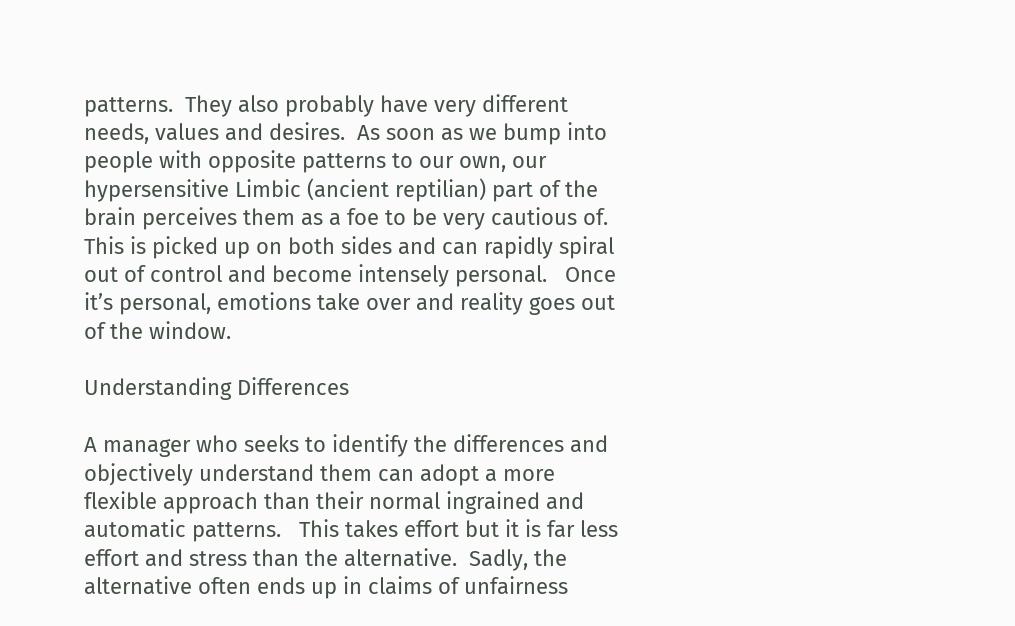patterns.  They also probably have very different needs, values and desires.  As soon as we bump into people with opposite patterns to our own, our hypersensitive Limbic (ancient reptilian) part of the brain perceives them as a foe to be very cautious of.  This is picked up on both sides and can rapidly spiral out of control and become intensely personal.   Once it’s personal, emotions take over and reality goes out of the window.

Understanding Differences

A manager who seeks to identify the differences and objectively understand them can adopt a more flexible approach than their normal ingrained and automatic patterns.   This takes effort but it is far less effort and stress than the alternative.  Sadly, the alternative often ends up in claims of unfairness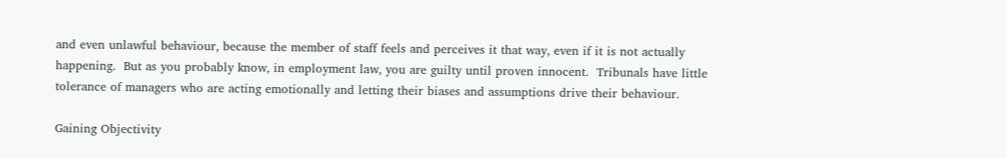and even unlawful behaviour, because the member of staff feels and perceives it that way, even if it is not actually happening.  But as you probably know, in employment law, you are guilty until proven innocent.  Tribunals have little tolerance of managers who are acting emotionally and letting their biases and assumptions drive their behaviour.

Gaining Objectivity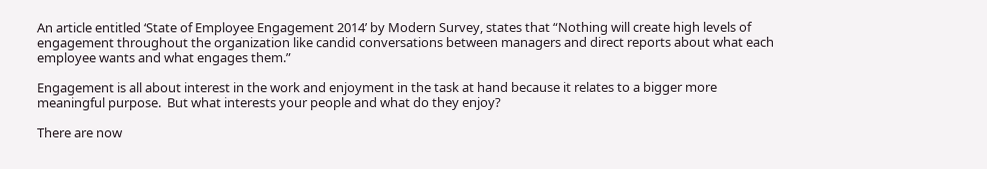An article entitled ‘State of Employee Engagement 2014’ by Modern Survey, states that “Nothing will create high levels of engagement throughout the organization like candid conversations between managers and direct reports about what each employee wants and what engages them.”

Engagement is all about interest in the work and enjoyment in the task at hand because it relates to a bigger more meaningful purpose.  But what interests your people and what do they enjoy?

There are now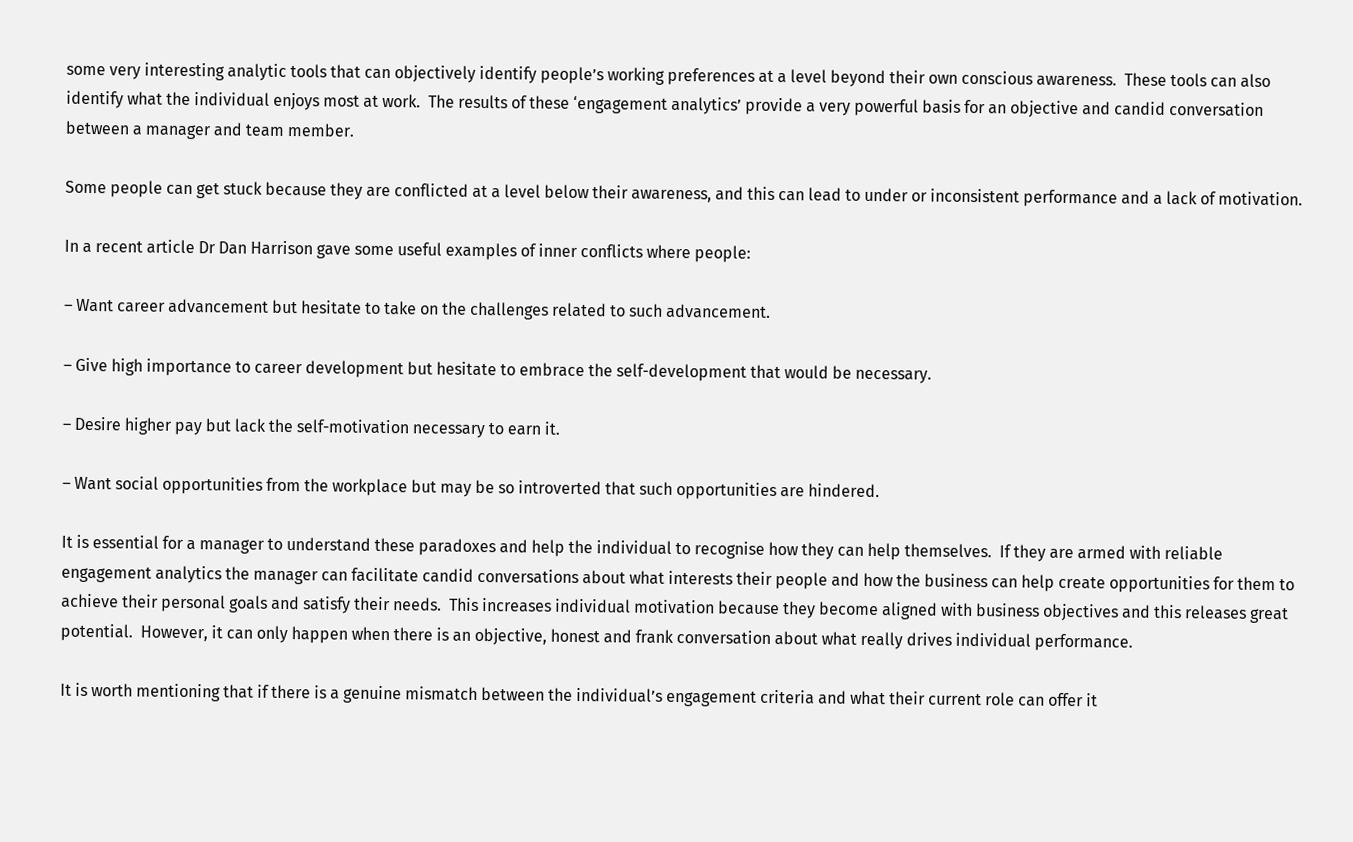some very interesting analytic tools that can objectively identify people’s working preferences at a level beyond their own conscious awareness.  These tools can also identify what the individual enjoys most at work.  The results of these ‘engagement analytics’ provide a very powerful basis for an objective and candid conversation between a manager and team member.

Some people can get stuck because they are conflicted at a level below their awareness, and this can lead to under or inconsistent performance and a lack of motivation.

In a recent article Dr Dan Harrison gave some useful examples of inner conflicts where people:

– Want career advancement but hesitate to take on the challenges related to such advancement.

– Give high importance to career development but hesitate to embrace the self-development that would be necessary.

– Desire higher pay but lack the self-motivation necessary to earn it.

– Want social opportunities from the workplace but may be so introverted that such opportunities are hindered.

It is essential for a manager to understand these paradoxes and help the individual to recognise how they can help themselves.  If they are armed with reliable engagement analytics the manager can facilitate candid conversations about what interests their people and how the business can help create opportunities for them to achieve their personal goals and satisfy their needs.  This increases individual motivation because they become aligned with business objectives and this releases great potential.  However, it can only happen when there is an objective, honest and frank conversation about what really drives individual performance.

It is worth mentioning that if there is a genuine mismatch between the individual’s engagement criteria and what their current role can offer it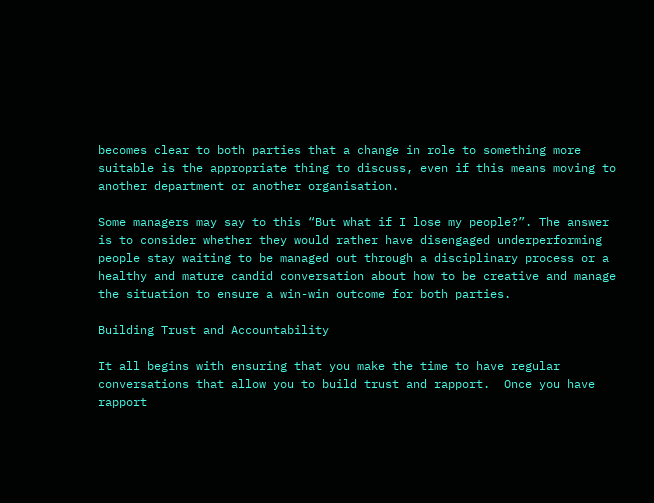becomes clear to both parties that a change in role to something more suitable is the appropriate thing to discuss, even if this means moving to another department or another organisation.

Some managers may say to this “But what if I lose my people?”. The answer is to consider whether they would rather have disengaged underperforming people stay waiting to be managed out through a disciplinary process or a healthy and mature candid conversation about how to be creative and manage the situation to ensure a win-win outcome for both parties.

Building Trust and Accountability

It all begins with ensuring that you make the time to have regular conversations that allow you to build trust and rapport.  Once you have rapport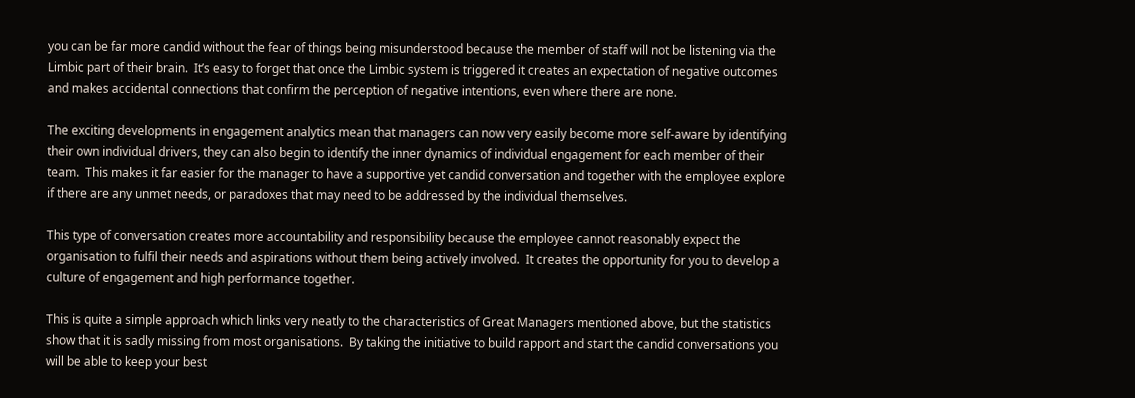you can be far more candid without the fear of things being misunderstood because the member of staff will not be listening via the Limbic part of their brain.  It’s easy to forget that once the Limbic system is triggered it creates an expectation of negative outcomes and makes accidental connections that confirm the perception of negative intentions, even where there are none.

The exciting developments in engagement analytics mean that managers can now very easily become more self-aware by identifying their own individual drivers, they can also begin to identify the inner dynamics of individual engagement for each member of their team.  This makes it far easier for the manager to have a supportive yet candid conversation and together with the employee explore if there are any unmet needs, or paradoxes that may need to be addressed by the individual themselves.

This type of conversation creates more accountability and responsibility because the employee cannot reasonably expect the organisation to fulfil their needs and aspirations without them being actively involved.  It creates the opportunity for you to develop a culture of engagement and high performance together.

This is quite a simple approach which links very neatly to the characteristics of Great Managers mentioned above, but the statistics show that it is sadly missing from most organisations.  By taking the initiative to build rapport and start the candid conversations you will be able to keep your best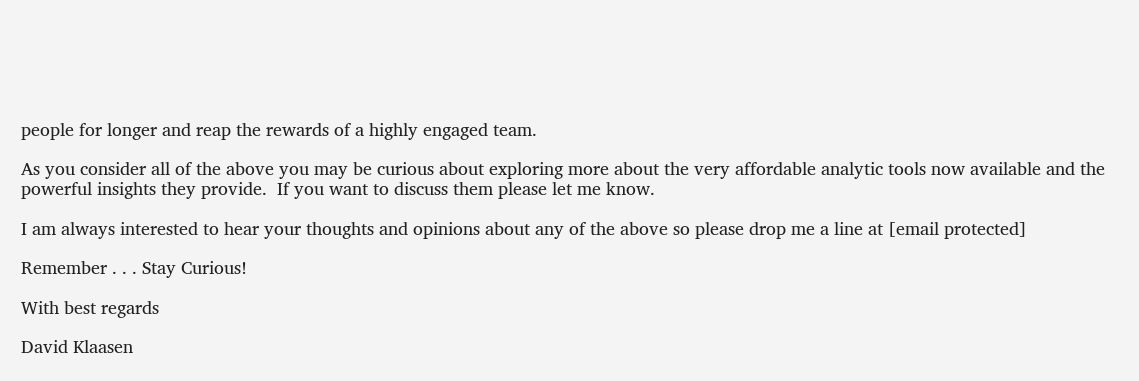people for longer and reap the rewards of a highly engaged team.

As you consider all of the above you may be curious about exploring more about the very affordable analytic tools now available and the powerful insights they provide.  If you want to discuss them please let me know.

I am always interested to hear your thoughts and opinions about any of the above so please drop me a line at [email protected]

Remember . . . Stay Curious!

With best regards

David Klaasen